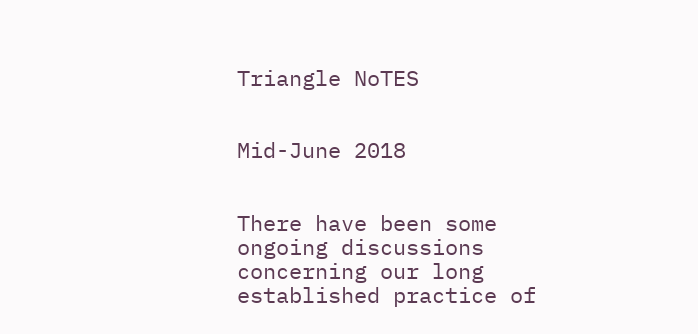Triangle NoTES


Mid-June 2018


There have been some ongoing discussions concerning our long established practice of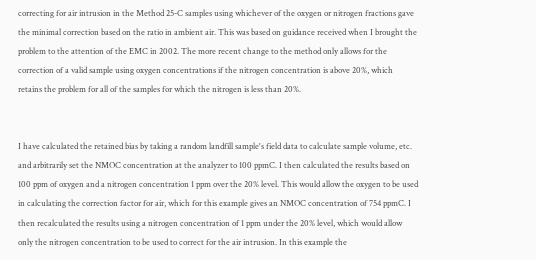correcting for air intrusion in the Method 25-C samples using whichever of the oxygen or nitrogen fractions gave the minimal correction based on the ratio in ambient air. This was based on guidance received when I brought the problem to the attention of the EMC in 2002. The more recent change to the method only allows for the correction of a valid sample using oxygen concentrations if the nitrogen concentration is above 20%, which retains the problem for all of the samples for which the nitrogen is less than 20%.


I have calculated the retained bias by taking a random landfill sample's field data to calculate sample volume, etc. and arbitrarily set the NMOC concentration at the analyzer to 100 ppmC. I then calculated the results based on 100 ppm of oxygen and a nitrogen concentration 1 ppm over the 20% level. This would allow the oxygen to be used in calculating the correction factor for air, which for this example gives an NMOC concentration of 754 ppmC. I then recalculated the results using a nitrogen concentration of 1 ppm under the 20% level, which would allow only the nitrogen concentration to be used to correct for the air intrusion. In this example the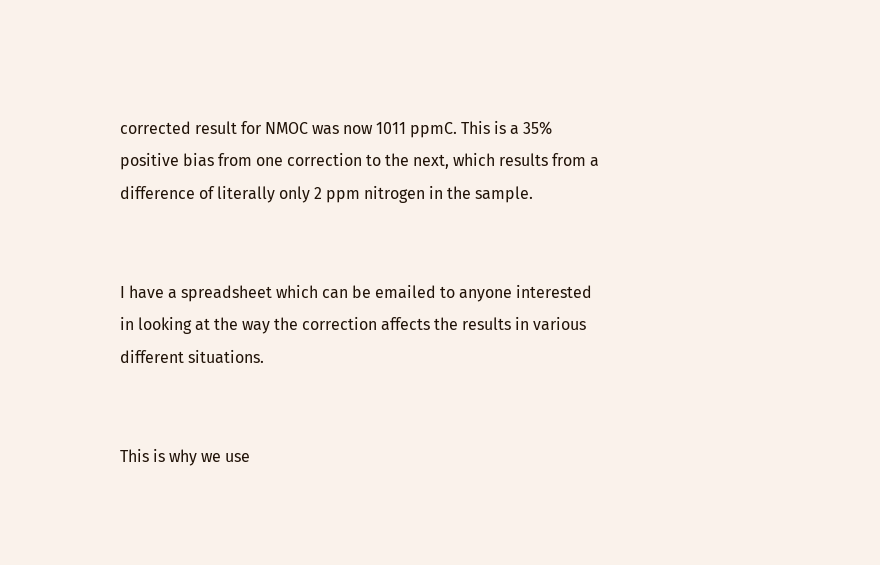corrected result for NMOC was now 1011 ppmC. This is a 35% positive bias from one correction to the next, which results from a difference of literally only 2 ppm nitrogen in the sample.


I have a spreadsheet which can be emailed to anyone interested in looking at the way the correction affects the results in various different situations.


This is why we use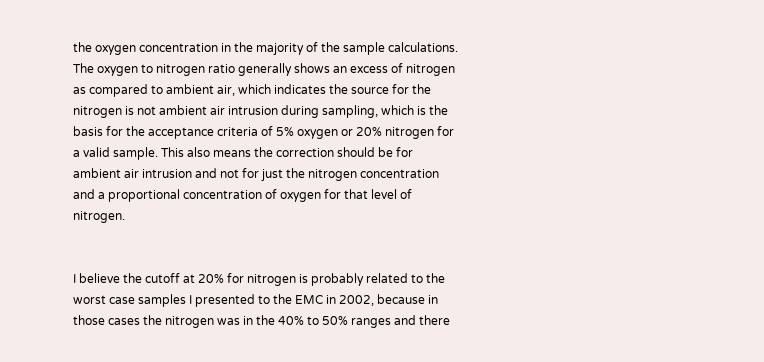the oxygen concentration in the majority of the sample calculations. The oxygen to nitrogen ratio generally shows an excess of nitrogen as compared to ambient air, which indicates the source for the nitrogen is not ambient air intrusion during sampling, which is the basis for the acceptance criteria of 5% oxygen or 20% nitrogen for a valid sample. This also means the correction should be for ambient air intrusion and not for just the nitrogen concentration and a proportional concentration of oxygen for that level of nitrogen.


I believe the cutoff at 20% for nitrogen is probably related to the worst case samples I presented to the EMC in 2002, because in those cases the nitrogen was in the 40% to 50% ranges and there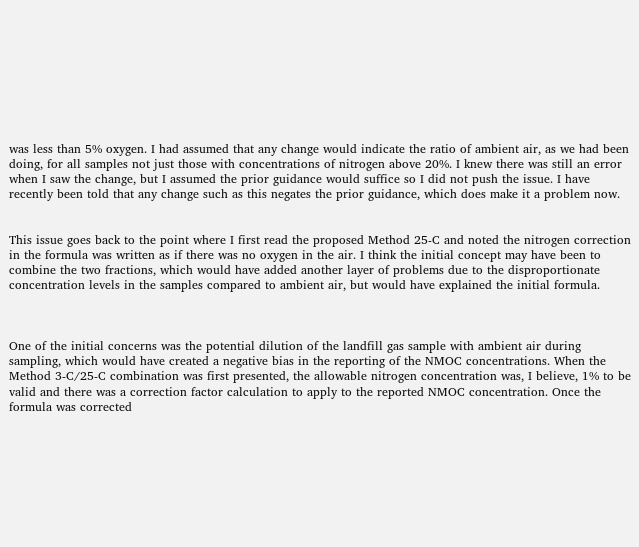was less than 5% oxygen. I had assumed that any change would indicate the ratio of ambient air, as we had been doing, for all samples not just those with concentrations of nitrogen above 20%. I knew there was still an error when I saw the change, but I assumed the prior guidance would suffice so I did not push the issue. I have recently been told that any change such as this negates the prior guidance, which does make it a problem now.


This issue goes back to the point where I first read the proposed Method 25-C and noted the nitrogen correction in the formula was written as if there was no oxygen in the air. I think the initial concept may have been to combine the two fractions, which would have added another layer of problems due to the disproportionate concentration levels in the samples compared to ambient air, but would have explained the initial formula.



One of the initial concerns was the potential dilution of the landfill gas sample with ambient air during sampling, which would have created a negative bias in the reporting of the NMOC concentrations. When the Method 3-C/25-C combination was first presented, the allowable nitrogen concentration was, I believe, 1% to be valid and there was a correction factor calculation to apply to the reported NMOC concentration. Once the formula was corrected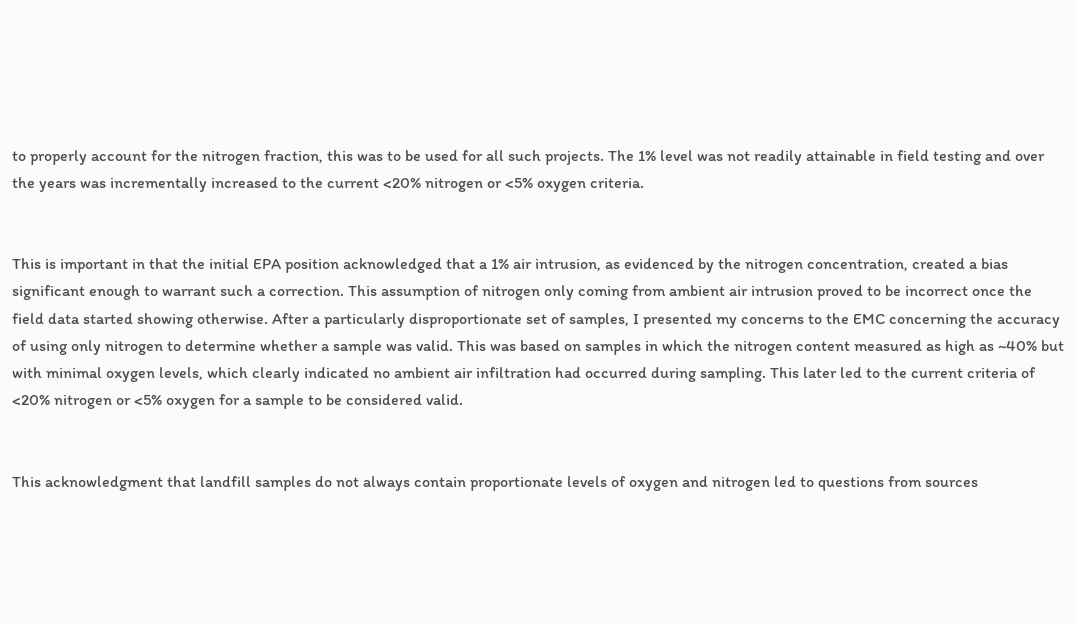to properly account for the nitrogen fraction, this was to be used for all such projects. The 1% level was not readily attainable in field testing and over the years was incrementally increased to the current <20% nitrogen or <5% oxygen criteria.


This is important in that the initial EPA position acknowledged that a 1% air intrusion, as evidenced by the nitrogen concentration, created a bias significant enough to warrant such a correction. This assumption of nitrogen only coming from ambient air intrusion proved to be incorrect once the field data started showing otherwise. After a particularly disproportionate set of samples, I presented my concerns to the EMC concerning the accuracy of using only nitrogen to determine whether a sample was valid. This was based on samples in which the nitrogen content measured as high as ~40% but with minimal oxygen levels, which clearly indicated no ambient air infiltration had occurred during sampling. This later led to the current criteria of <20% nitrogen or <5% oxygen for a sample to be considered valid.


This acknowledgment that landfill samples do not always contain proportionate levels of oxygen and nitrogen led to questions from sources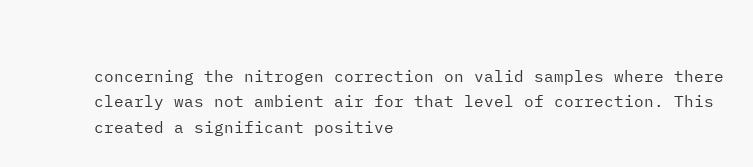concerning the nitrogen correction on valid samples where there clearly was not ambient air for that level of correction. This created a significant positive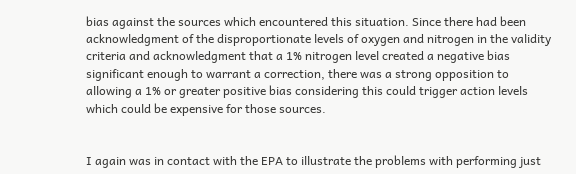bias against the sources which encountered this situation. Since there had been acknowledgment of the disproportionate levels of oxygen and nitrogen in the validity criteria and acknowledgment that a 1% nitrogen level created a negative bias significant enough to warrant a correction, there was a strong opposition to allowing a 1% or greater positive bias considering this could trigger action levels which could be expensive for those sources.


I again was in contact with the EPA to illustrate the problems with performing just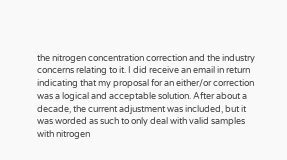the nitrogen concentration correction and the industry concerns relating to it. I did receive an email in return indicating that my proposal for an either/or correction was a logical and acceptable solution. After about a decade, the current adjustment was included, but it was worded as such to only deal with valid samples with nitrogen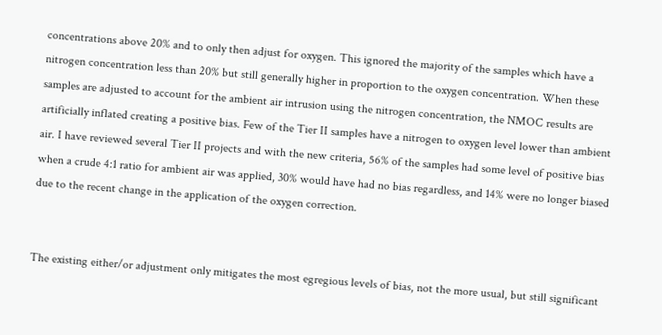concentrations above 20% and to only then adjust for oxygen. This ignored the majority of the samples which have a nitrogen concentration less than 20% but still generally higher in proportion to the oxygen concentration. When these samples are adjusted to account for the ambient air intrusion using the nitrogen concentration, the NMOC results are artificially inflated creating a positive bias. Few of the Tier II samples have a nitrogen to oxygen level lower than ambient air. I have reviewed several Tier II projects and with the new criteria, 56% of the samples had some level of positive bias when a crude 4:1 ratio for ambient air was applied, 30% would have had no bias regardless, and 14% were no longer biased due to the recent change in the application of the oxygen correction.


The existing either/or adjustment only mitigates the most egregious levels of bias, not the more usual, but still significant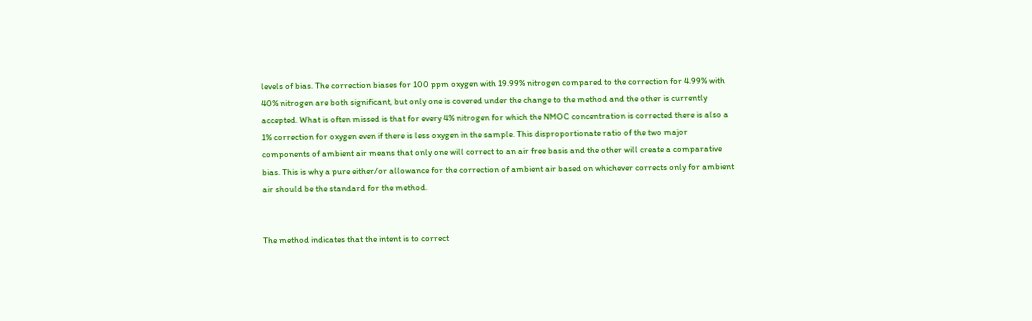levels of bias. The correction biases for 100 ppm oxygen with 19.99% nitrogen compared to the correction for 4.99% with 40% nitrogen are both significant, but only one is covered under the change to the method and the other is currently accepted. What is often missed is that for every 4% nitrogen for which the NMOC concentration is corrected there is also a 1% correction for oxygen even if there is less oxygen in the sample. This disproportionate ratio of the two major components of ambient air means that only one will correct to an air free basis and the other will create a comparative bias. This is why a pure either/or allowance for the correction of ambient air based on whichever corrects only for ambient air should be the standard for the method.


The method indicates that the intent is to correct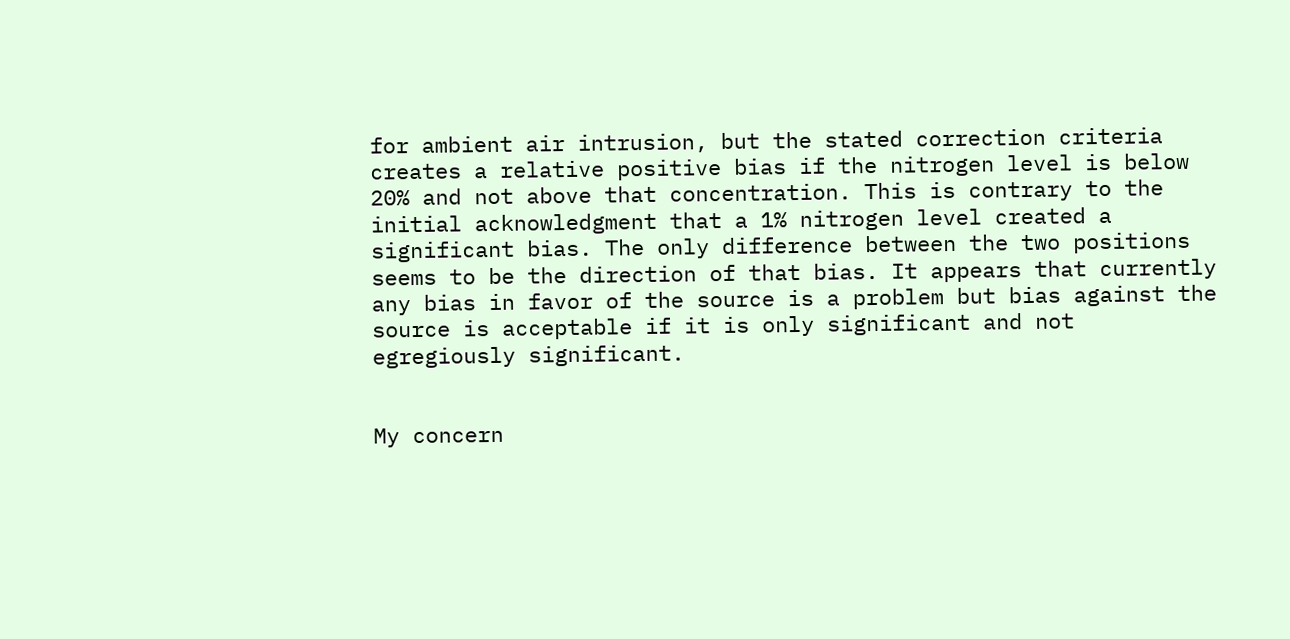for ambient air intrusion, but the stated correction criteria creates a relative positive bias if the nitrogen level is below 20% and not above that concentration. This is contrary to the initial acknowledgment that a 1% nitrogen level created a significant bias. The only difference between the two positions seems to be the direction of that bias. It appears that currently any bias in favor of the source is a problem but bias against the source is acceptable if it is only significant and not egregiously significant.


My concern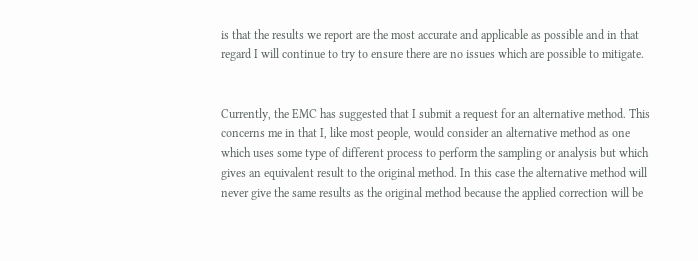is that the results we report are the most accurate and applicable as possible and in that regard I will continue to try to ensure there are no issues which are possible to mitigate.


Currently, the EMC has suggested that I submit a request for an alternative method. This concerns me in that I, like most people, would consider an alternative method as one which uses some type of different process to perform the sampling or analysis but which gives an equivalent result to the original method. In this case the alternative method will never give the same results as the original method because the applied correction will be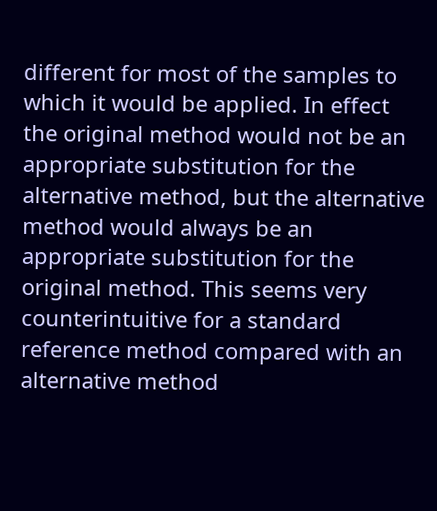different for most of the samples to which it would be applied. In effect the original method would not be an appropriate substitution for the alternative method, but the alternative method would always be an appropriate substitution for the original method. This seems very counterintuitive for a standard reference method compared with an alternative method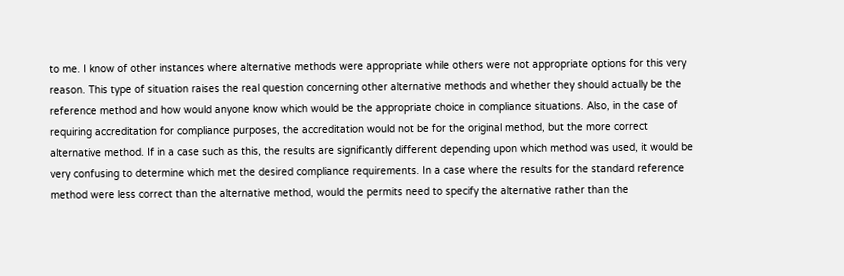to me. I know of other instances where alternative methods were appropriate while others were not appropriate options for this very reason. This type of situation raises the real question concerning other alternative methods and whether they should actually be the reference method and how would anyone know which would be the appropriate choice in compliance situations. Also, in the case of requiring accreditation for compliance purposes, the accreditation would not be for the original method, but the more correct alternative method. If in a case such as this, the results are significantly different depending upon which method was used, it would be very confusing to determine which met the desired compliance requirements. In a case where the results for the standard reference method were less correct than the alternative method, would the permits need to specify the alternative rather than the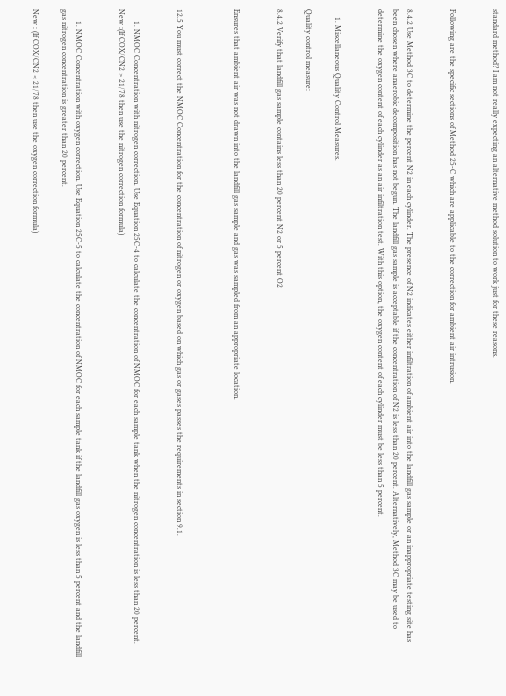standard method? I am not really expecting an alternative method solution to work just for these reasons.


Following are the specific sections of Method 25-C which are applicable to the correction for ambient air intrusion.


8.4.2 Use Method 3C to determine the percent N2 in each cylinder. The presence of N2 indicates either infiltration of ambient air into the landfill gas sample or an inappropriate testing site has been chosen where anaerobic decomposition has not begun. The landfill gas sample is acceptable if the concentration of N2 is less than 20 percent. Alternatively, Method 3C may be used to determine the oxygen content of each cylinder as an air infiltration test. With this option, the oxygen content of each cylinder must be less than 5 percent.


    1. Miscellaneous Quality Control Measures.

Quality control measure:

8.4.2 Verify that landfill gas sample contains less than 20 percent N2 or 5 percent O2


Ensures that ambient air was not drawn into the landfill gas sample and gas was sampled from an appropriate location.



12.5 You must correct the NMOC Concentration for the concentration of nitrogen or oxygen based on which gas or gases passes the requirements in section 9.1.


      1. NMOC Concentration with nitrogen correction. Use Equation 25C-4 to calculate the concentration of NMOC for each sample tank when the nitrogen concentration is less than 20 percent. New :(If COX/CN2 > 21/78 then use the nitrogen correction formula)


      1. NMOC Concentration with oxygen correction. Use Equation 25C-5 to calculate the concentration of NMOC for each sample tank if the landfill gas oxygen is less than 5 percent and the landfill gas nitrogen concentration is greater than 20 percent.

New : (If COX/CN2 < 21/78 then use the oxygen correction formula)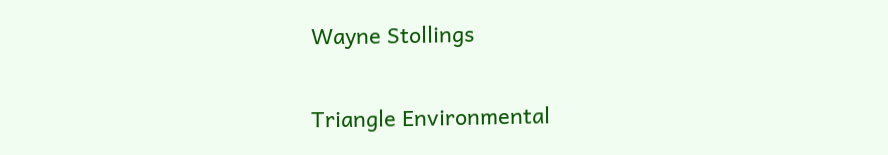Wayne Stollings

Triangle Environmental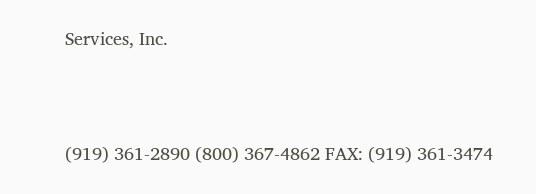Services, Inc.



(919) 361-2890 (800) 367-4862 FAX: (919) 361-3474